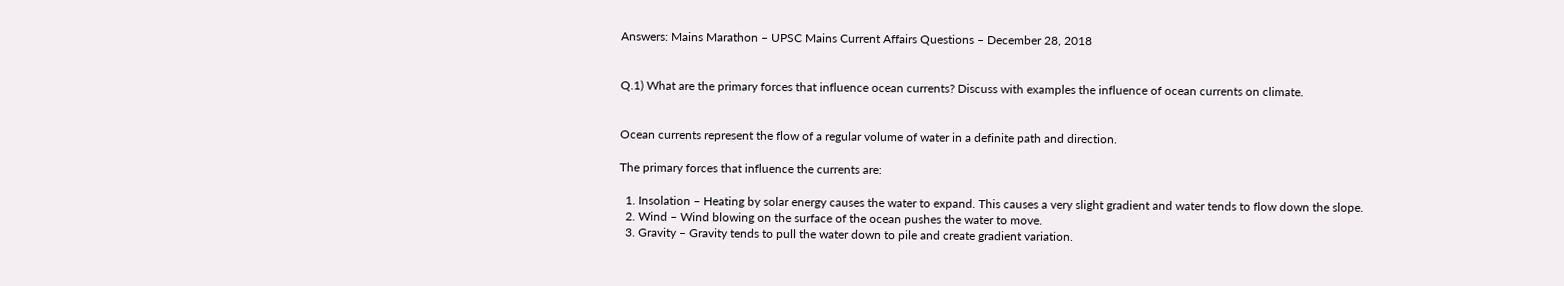Answers: Mains Marathon – UPSC Mains Current Affairs Questions – December 28, 2018


Q.1) What are the primary forces that influence ocean currents? Discuss with examples the influence of ocean currents on climate.


Ocean currents represent the flow of a regular volume of water in a definite path and direction.

The primary forces that influence the currents are:

  1. Insolation – Heating by solar energy causes the water to expand. This causes a very slight gradient and water tends to flow down the slope.
  2. Wind – Wind blowing on the surface of the ocean pushes the water to move.
  3. Gravity – Gravity tends to pull the water down to pile and create gradient variation.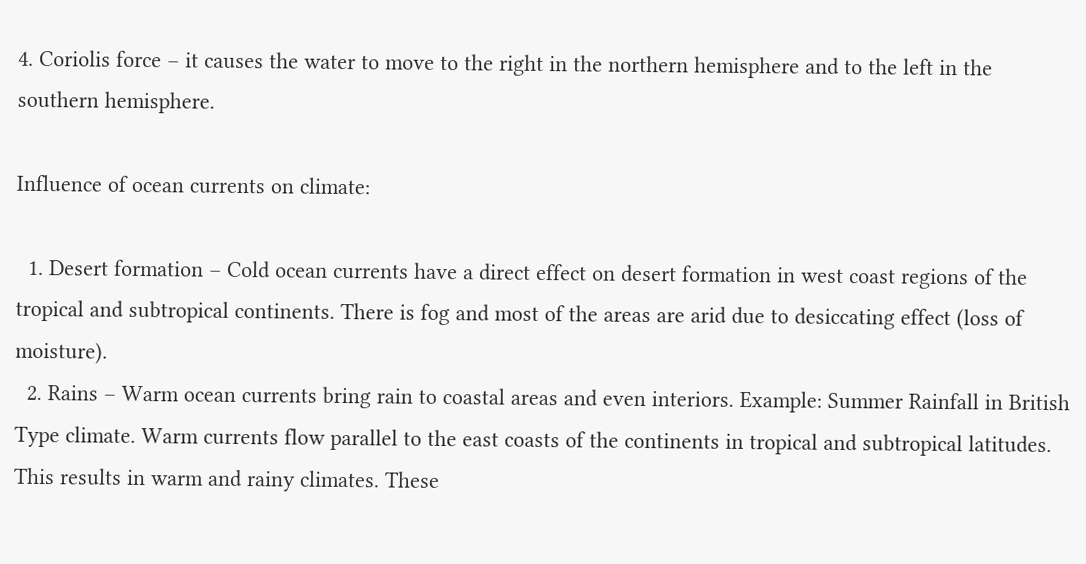4. Coriolis force – it causes the water to move to the right in the northern hemisphere and to the left in the southern hemisphere.

Influence of ocean currents on climate:

  1. Desert formation – Cold ocean currents have a direct effect on desert formation in west coast regions of the tropical and subtropical continents. There is fog and most of the areas are arid due to desiccating effect (loss of moisture).
  2. Rains – Warm ocean currents bring rain to coastal areas and even interiors. Example: Summer Rainfall in British Type climate. Warm currents flow parallel to the east coasts of the continents in tropical and subtropical latitudes. This results in warm and rainy climates. These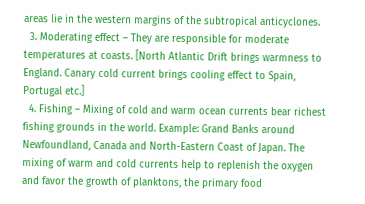areas lie in the western margins of the subtropical anticyclones.
  3. Moderating effect – They are responsible for moderate temperatures at coasts. [North Atlantic Drift brings warmness to England. Canary cold current brings cooling effect to Spain, Portugal etc.]
  4. Fishing – Mixing of cold and warm ocean currents bear richest fishing grounds in the world. Example: Grand Banks around Newfoundland, Canada and North-Eastern Coast of Japan. The mixing of warm and cold currents help to replenish the oxygen and favor the growth of planktons, the primary food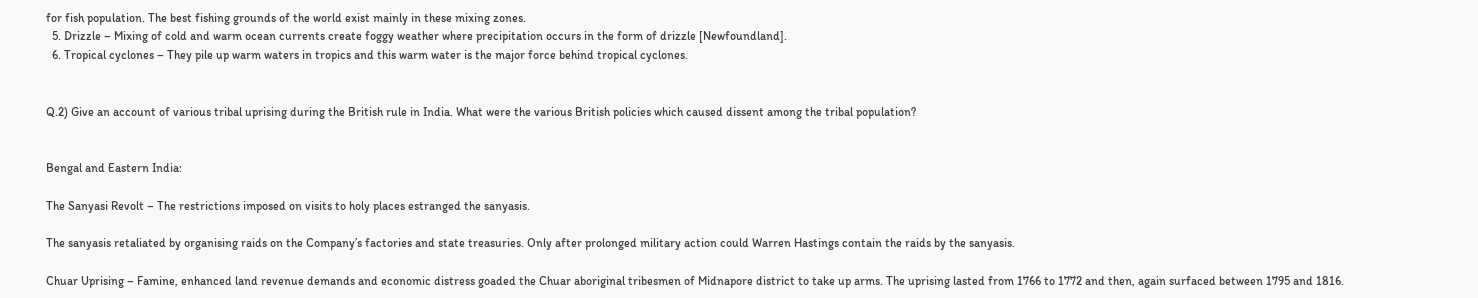for fish population. The best fishing grounds of the world exist mainly in these mixing zones.
  5. Drizzle – Mixing of cold and warm ocean currents create foggy weather where precipitation occurs in the form of drizzle [Newfoundland].
  6. Tropical cyclones – They pile up warm waters in tropics and this warm water is the major force behind tropical cyclones.


Q.2) Give an account of various tribal uprising during the British rule in India. What were the various British policies which caused dissent among the tribal population?


Bengal and Eastern India:

The Sanyasi Revolt – The restrictions imposed on visits to holy places estranged the sanyasis.

The sanyasis retaliated by organising raids on the Company’s factories and state treasuries. Only after prolonged military action could Warren Hastings contain the raids by the sanyasis.

Chuar Uprising – Famine, enhanced land revenue demands and economic distress goaded the Chuar aboriginal tribesmen of Midnapore district to take up arms. The uprising lasted from 1766 to 1772 and then, again surfaced between 1795 and 1816.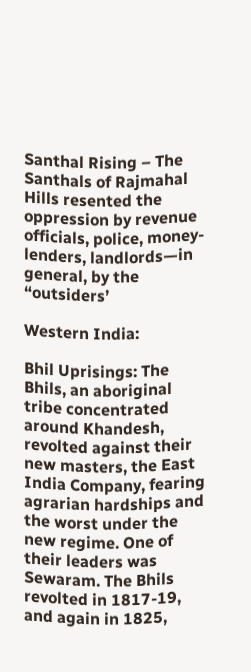Santhal Rising – The Santhals of Rajmahal Hills resented the oppression by revenue officials, police, money-lenders, landlords—in general, by the “outsiders’

Western India:

Bhil Uprisings: The Bhils, an aboriginal tribe concentrated around Khandesh, revolted against their new masters, the East India Company, fearing agrarian hardships and the worst under the new regime. One of their leaders was Sewaram. The Bhils revolted in 1817-19, and again in 1825,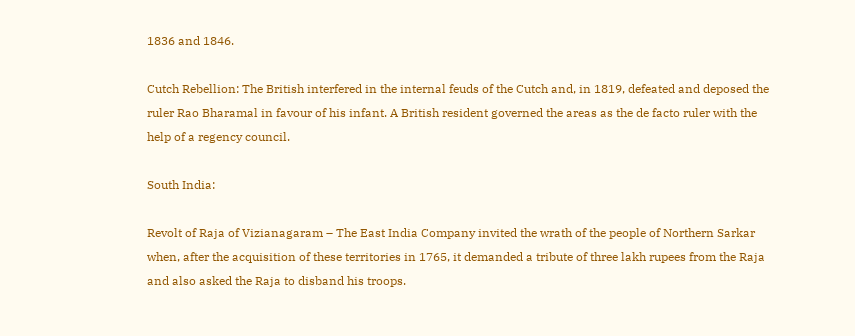1836 and 1846.

Cutch Rebellion: The British interfered in the internal feuds of the Cutch and, in 1819, defeated and deposed the ruler Rao Bharamal in favour of his infant. A British resident governed the areas as the de facto ruler with the help of a regency council.

South India:

Revolt of Raja of Vizianagaram – The East India Company invited the wrath of the people of Northern Sarkar when, after the acquisition of these territories in 1765, it demanded a tribute of three lakh rupees from the Raja and also asked the Raja to disband his troops.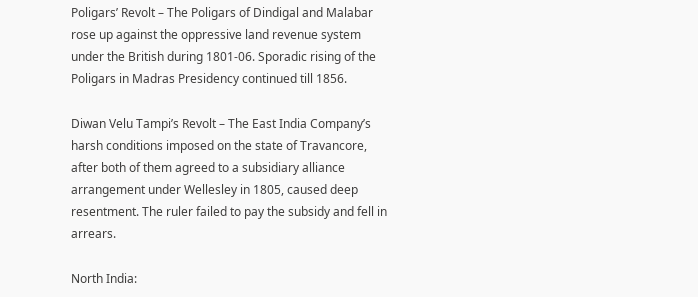Poligars’ Revolt – The Poligars of Dindigal and Malabar rose up against the oppressive land revenue system under the British during 1801-06. Sporadic rising of the Poligars in Madras Presidency continued till 1856.

Diwan Velu Tampi’s Revolt – The East India Company’s harsh conditions imposed on the state of Travancore, after both of them agreed to a subsidiary alliance arrangement under Wellesley in 1805, caused deep resentment. The ruler failed to pay the subsidy and fell in arrears.

North India: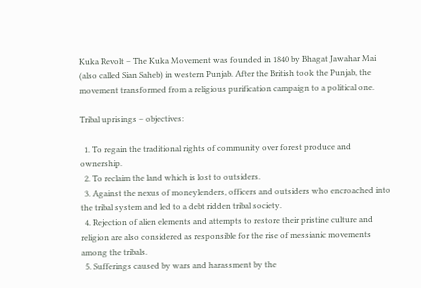Kuka Revolt – The Kuka Movement was founded in 1840 by Bhagat Jawahar Mai (also called Sian Saheb) in western Punjab. After the British took the Punjab, the movement transformed from a religious purification campaign to a political one.

Tribal uprisings – objectives:

  1. To regain the traditional rights of community over forest produce and ownership.
  2. To reclaim the land which is lost to outsiders.
  3. Against the nexus of moneylenders, officers and outsiders who encroached into the tribal system and led to a debt ridden tribal society.
  4. Rejection of alien elements and attempts to restore their pristine culture and religion are also considered as responsible for the rise of messianic movements among the tribals.
  5. Sufferings caused by wars and harassment by the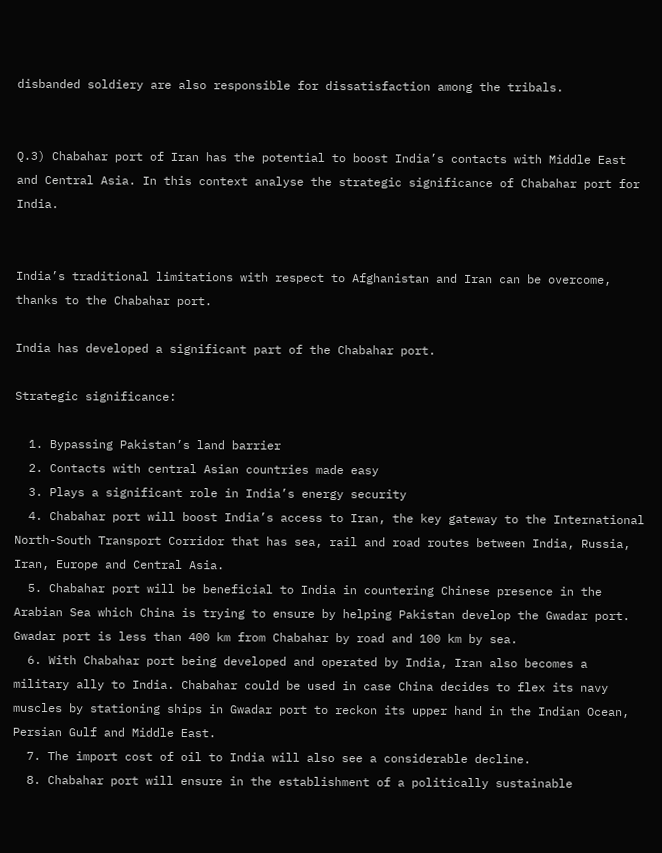disbanded soldiery are also responsible for dissatisfaction among the tribals.


Q.3) Chabahar port of Iran has the potential to boost India’s contacts with Middle East and Central Asia. In this context analyse the strategic significance of Chabahar port for India.


India’s traditional limitations with respect to Afghanistan and Iran can be overcome, thanks to the Chabahar port.

India has developed a significant part of the Chabahar port.

Strategic significance:

  1. Bypassing Pakistan’s land barrier
  2. Contacts with central Asian countries made easy
  3. Plays a significant role in India’s energy security
  4. Chabahar port will boost India’s access to Iran, the key gateway to the International North-South Transport Corridor that has sea, rail and road routes between India, Russia, Iran, Europe and Central Asia.
  5. Chabahar port will be beneficial to India in countering Chinese presence in the Arabian Sea which China is trying to ensure by helping Pakistan develop the Gwadar port. Gwadar port is less than 400 km from Chabahar by road and 100 km by sea.
  6. With Chabahar port being developed and operated by India, Iran also becomes a military ally to India. Chabahar could be used in case China decides to flex its navy muscles by stationing ships in Gwadar port to reckon its upper hand in the Indian Ocean, Persian Gulf and Middle East.
  7. The import cost of oil to India will also see a considerable decline.
  8. Chabahar port will ensure in the establishment of a politically sustainable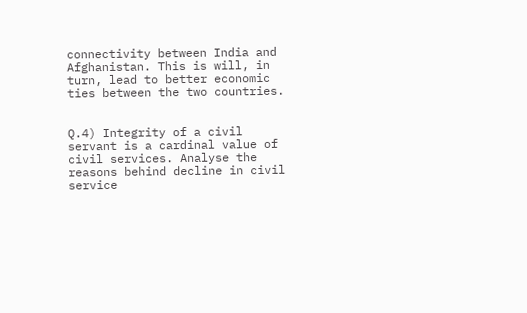connectivity between India and Afghanistan. This is will, in turn, lead to better economic ties between the two countries.


Q.4) Integrity of a civil servant is a cardinal value of civil services. Analyse the reasons behind decline in civil service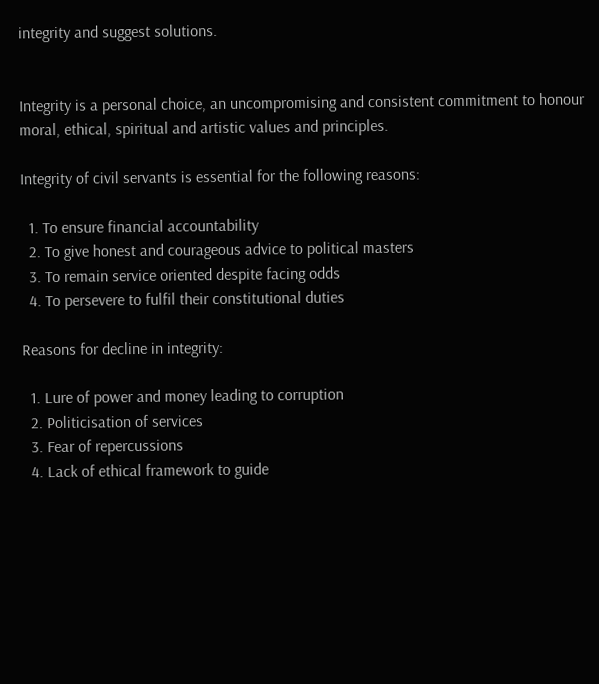integrity and suggest solutions.


Integrity is a personal choice, an uncompromising and consistent commitment to honour moral, ethical, spiritual and artistic values and principles.

Integrity of civil servants is essential for the following reasons:

  1. To ensure financial accountability
  2. To give honest and courageous advice to political masters
  3. To remain service oriented despite facing odds
  4. To persevere to fulfil their constitutional duties

Reasons for decline in integrity:

  1. Lure of power and money leading to corruption
  2. Politicisation of services
  3. Fear of repercussions
  4. Lack of ethical framework to guide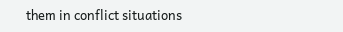them in conflict situations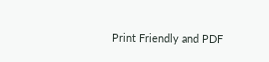Print Friendly and PDF